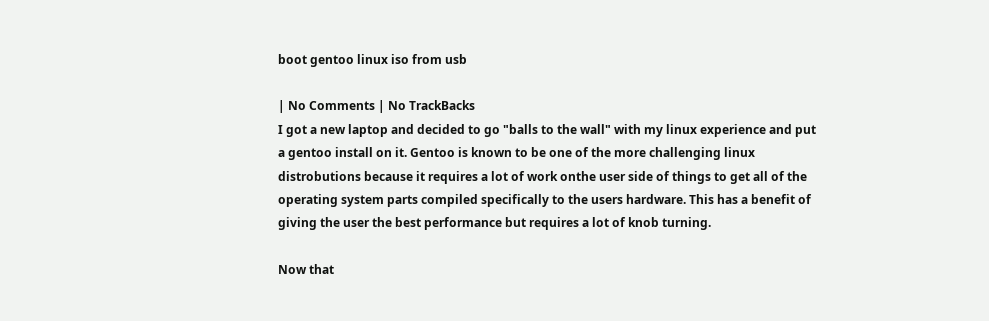boot gentoo linux iso from usb

| No Comments | No TrackBacks
I got a new laptop and decided to go "balls to the wall" with my linux experience and put a gentoo install on it. Gentoo is known to be one of the more challenging linux distrobutions because it requires a lot of work onthe user side of things to get all of the operating system parts compiled specifically to the users hardware. This has a benefit of giving the user the best performance but requires a lot of knob turning.

Now that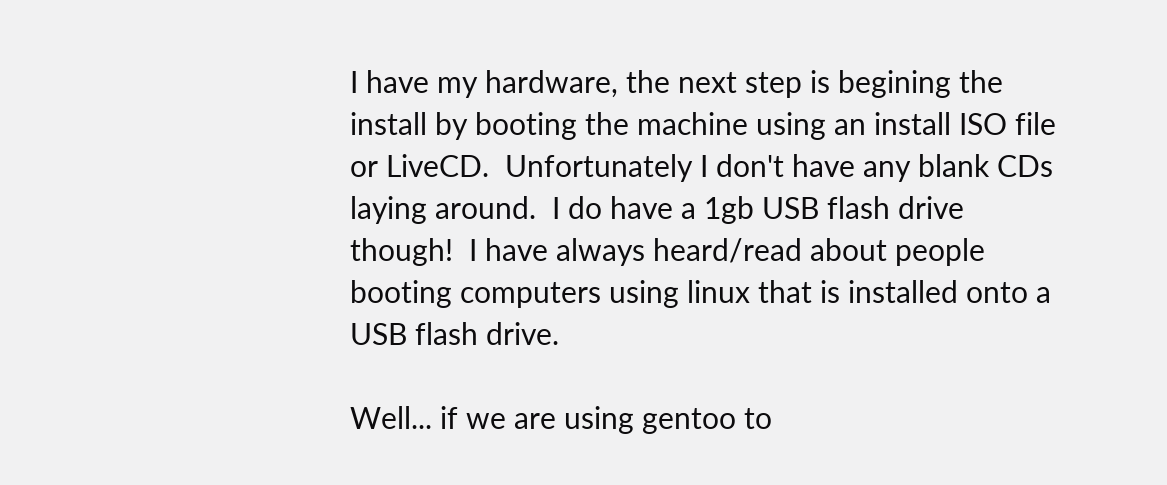I have my hardware, the next step is begining the install by booting the machine using an install ISO file or LiveCD.  Unfortunately I don't have any blank CDs laying around.  I do have a 1gb USB flash drive though!  I have always heard/read about people booting computers using linux that is installed onto a USB flash drive.

Well... if we are using gentoo to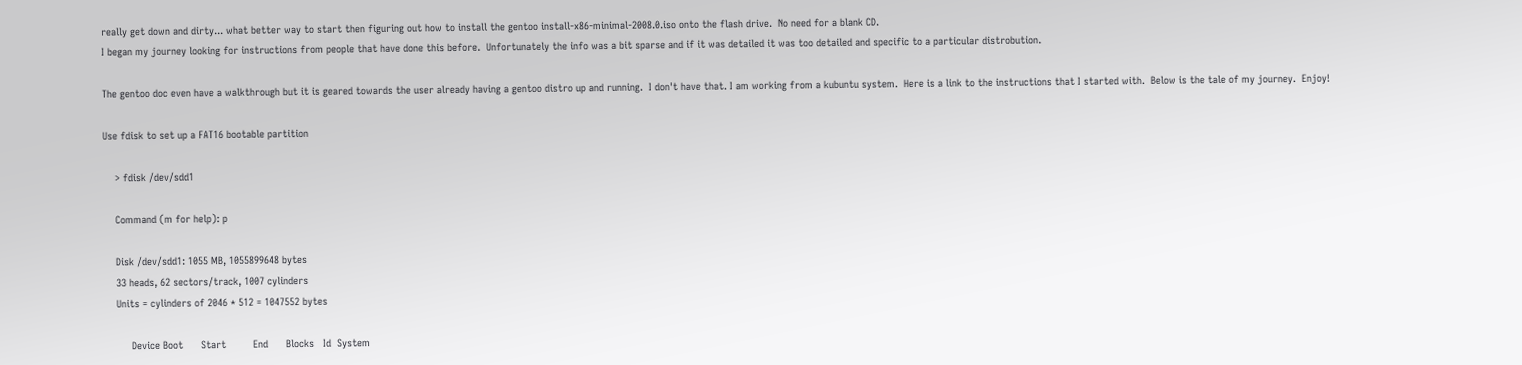really get down and dirty... what better way to start then figuring out how to install the gentoo install-x86-minimal-2008.0.iso onto the flash drive.  No need for a blank CD.
I began my journey looking for instructions from people that have done this before.  Unfortunately the info was a bit sparse and if it was detailed it was too detailed and specific to a particular distrobution.

The gentoo doc even have a walkthrough but it is geared towards the user already having a gentoo distro up and running.  I don't have that. I am working from a kubuntu system.  Here is a link to the instructions that I started with.  Below is the tale of my journey.  Enjoy!

Use fdisk to set up a FAT16 bootable partition

    > fdisk /dev/sdd1

    Command (m for help): p

    Disk /dev/sdd1: 1055 MB, 1055899648 bytes
    33 heads, 62 sectors/track, 1007 cylinders
    Units = cylinders of 2046 * 512 = 1047552 bytes

         Device Boot      Start         End      Blocks   Id  System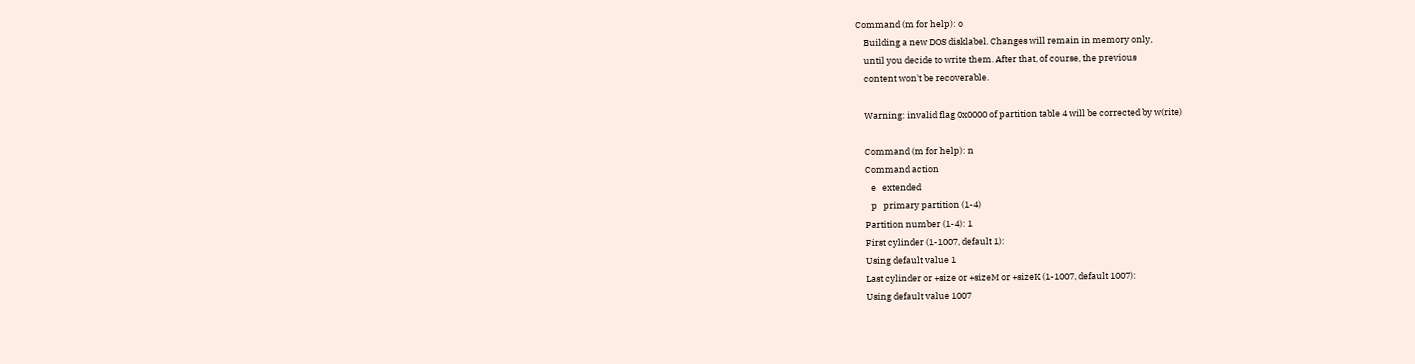Command (m for help): o
    Building a new DOS disklabel. Changes will remain in memory only,
    until you decide to write them. After that, of course, the previous
    content won't be recoverable.

    Warning: invalid flag 0x0000 of partition table 4 will be corrected by w(rite)

    Command (m for help): n
    Command action
       e   extended
       p   primary partition (1-4)
    Partition number (1-4): 1
    First cylinder (1-1007, default 1):
    Using default value 1
    Last cylinder or +size or +sizeM or +sizeK (1-1007, default 1007):
    Using default value 1007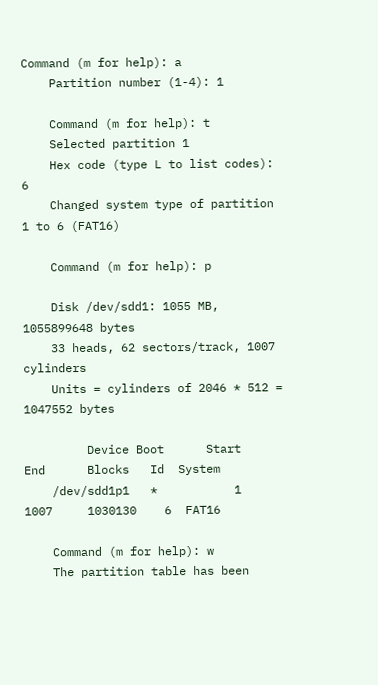Command (m for help): a
    Partition number (1-4): 1

    Command (m for help): t
    Selected partition 1
    Hex code (type L to list codes): 6
    Changed system type of partition 1 to 6 (FAT16)

    Command (m for help): p

    Disk /dev/sdd1: 1055 MB, 1055899648 bytes
    33 heads, 62 sectors/track, 1007 cylinders
    Units = cylinders of 2046 * 512 = 1047552 bytes

         Device Boot      Start         End      Blocks   Id  System
    /dev/sdd1p1   *           1        1007     1030130    6  FAT16

    Command (m for help): w
    The partition table has been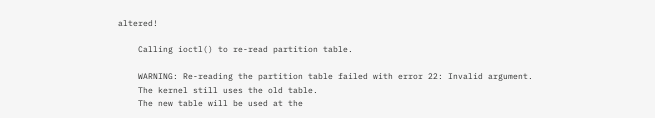altered!

    Calling ioctl() to re-read partition table.

    WARNING: Re-reading the partition table failed with error 22: Invalid argument.
    The kernel still uses the old table.
    The new table will be used at the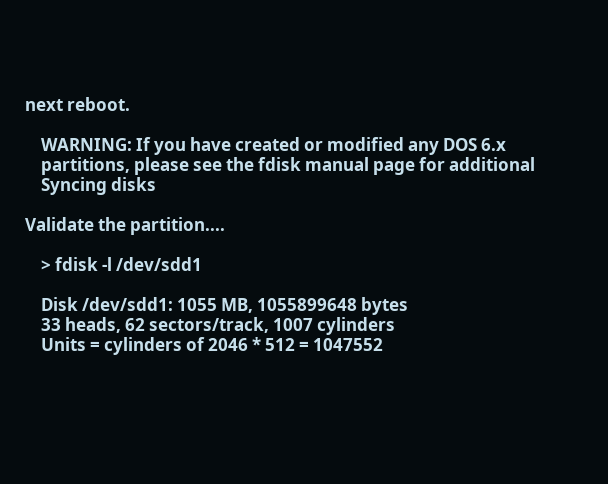next reboot.

    WARNING: If you have created or modified any DOS 6.x
    partitions, please see the fdisk manual page for additional
    Syncing disks

Validate the partition....

    > fdisk -l /dev/sdd1

    Disk /dev/sdd1: 1055 MB, 1055899648 bytes
    33 heads, 62 sectors/track, 1007 cylinders
    Units = cylinders of 2046 * 512 = 1047552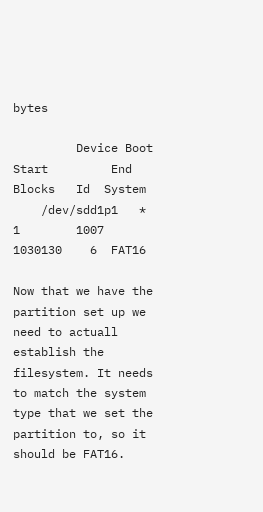bytes

         Device Boot      Start         End      Blocks   Id  System
    /dev/sdd1p1   *           1        1007     1030130    6  FAT16

Now that we have the partition set up we need to actuall establish the filesystem. It needs to match the system type that we set the partition to, so it should be FAT16.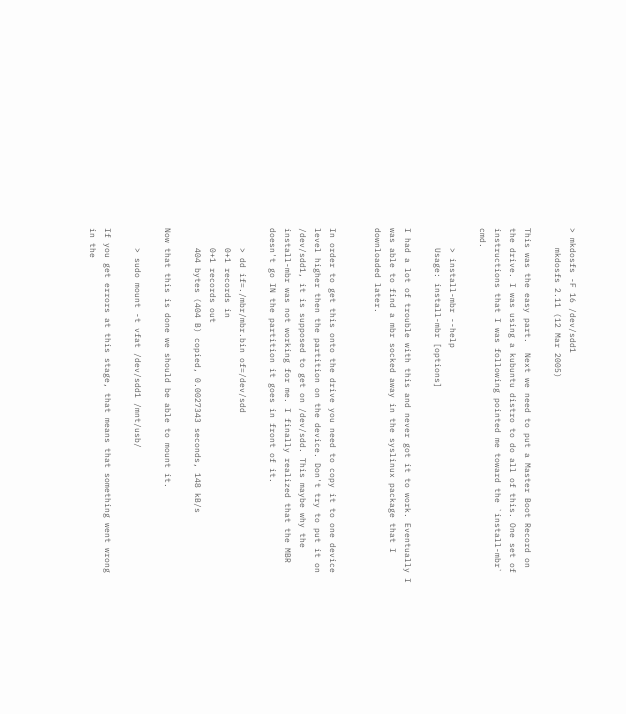> mkdosfs -F 16 /dev/sdd1
    mkdosfs 2.11 (12 Mar 2005)

This was the easy part.  Next we need to put a Master Boot Record on the drive. I was using a kubuntu distro to do all of this. One set of instructions that I was following pointed me toward the `install-mbr` cmd.

    > install-mbr --help
    Usage: install-mbr [options]

I had a lot of trouble with this and never got it to work. Eventually I was able to find a mbr socked away in the syslinux package that I downloaded later.


In order to get this onto the drive you need to copy it to one device level higher then the partition on the device. Don't try to put it on /dev/sdd1, it is supposed to get on /dev/sdd. This maybe why the install-mbr was not working for me. I finally realized that the MBR doesn't go IN the partition it goes in front of it.

    > dd if=./mbr/mbr.bin of=/dev/sdd
    0+1 records in
    0+1 records out
    404 bytes (404 B) copied, 0.0027343 seconds, 148 kB/s

Now that this is done we should be able to mount it.

    > sudo mount -t vfat /dev/sdd1 /mnt/usb/

If you get errors at this stage, that means that something went wrong in the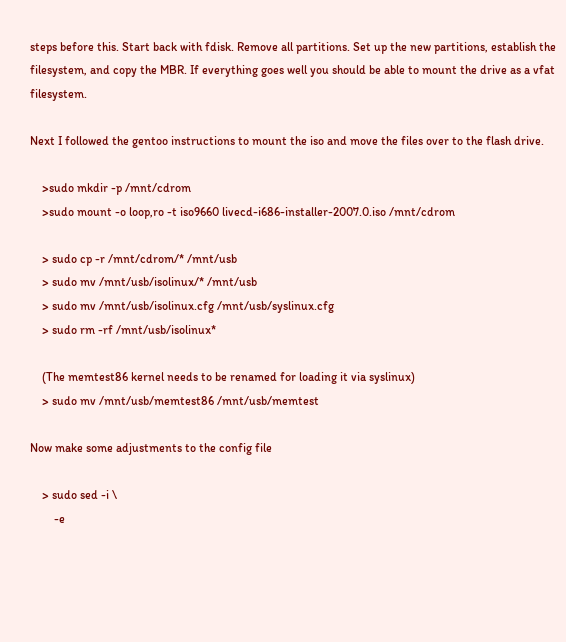steps before this. Start back with fdisk. Remove all partitions. Set up the new partitions, establish the filesystem, and copy the MBR. If everything goes well you should be able to mount the drive as a vfat filesystem.

Next I followed the gentoo instructions to mount the iso and move the files over to the flash drive.

    >sudo mkdir -p /mnt/cdrom
    >sudo mount -o loop,ro -t iso9660 livecd-i686-installer-2007.0.iso /mnt/cdrom

    > sudo cp -r /mnt/cdrom/* /mnt/usb
    > sudo mv /mnt/usb/isolinux/* /mnt/usb
    > sudo mv /mnt/usb/isolinux.cfg /mnt/usb/syslinux.cfg
    > sudo rm -rf /mnt/usb/isolinux*

    (The memtest86 kernel needs to be renamed for loading it via syslinux)
    > sudo mv /mnt/usb/memtest86 /mnt/usb/memtest

Now make some adjustments to the config file

    > sudo sed -i \
        -e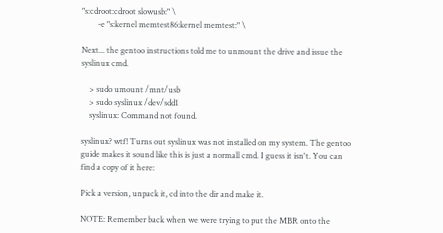"s:cdroot:cdroot slowusb:" \
        -e "s:kernel memtest86:kernel memtest:" \

Next... the gentoo instructions told me to unmount the drive and issue the syslinux cmd.

    > sudo umount /mnt/usb
    > sudo syslinux /dev/sdd1
    syslinux: Command not found.

syslinux? wtf! Turns out syslinux was not installed on my system. The gentoo guide makes it sound like this is just a normall cmd. I guess it isn't. You can find a copy of it here:

Pick a version, unpack it, cd into the dir and make it.

NOTE: Remember back when we were trying to put the MBR onto the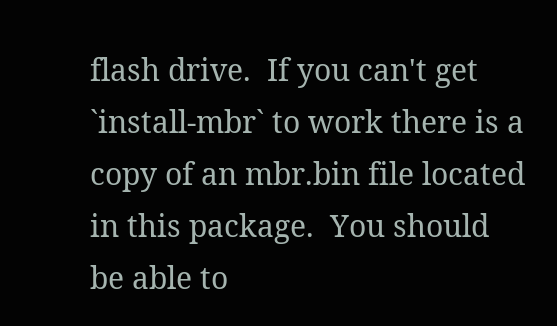flash drive.  If you can't get `install-mbr` to work there is a copy of an mbr.bin file located in this package.  You should be able to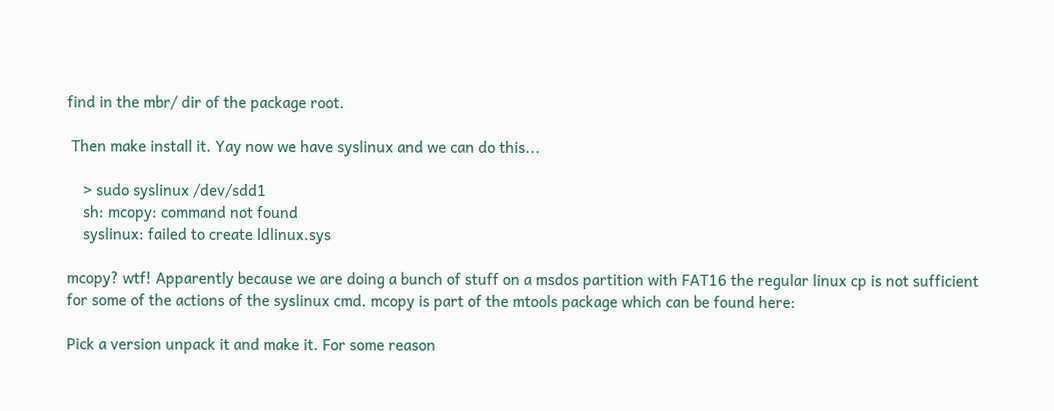find in the mbr/ dir of the package root.

 Then make install it. Yay now we have syslinux and we can do this...

    > sudo syslinux /dev/sdd1
    sh: mcopy: command not found
    syslinux: failed to create ldlinux.sys

mcopy? wtf! Apparently because we are doing a bunch of stuff on a msdos partition with FAT16 the regular linux cp is not sufficient for some of the actions of the syslinux cmd. mcopy is part of the mtools package which can be found here:

Pick a version unpack it and make it. For some reason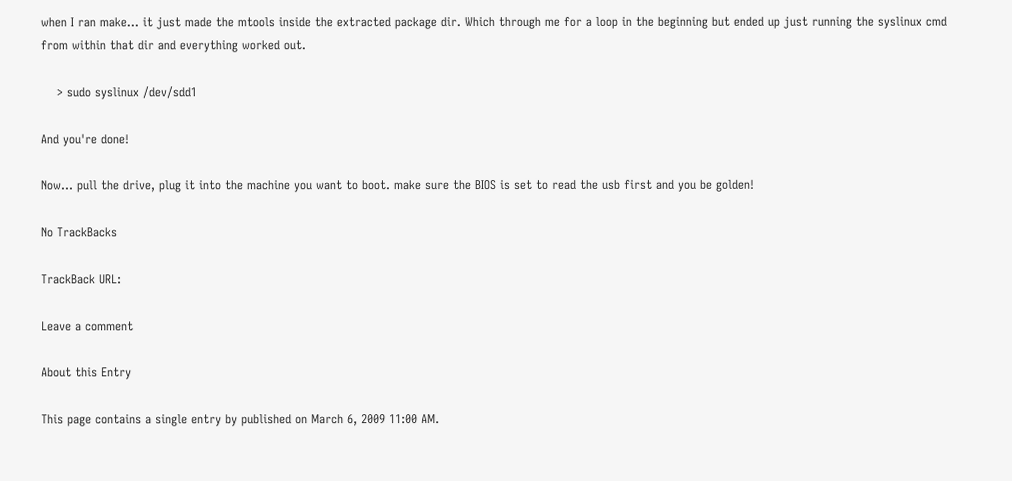when I ran make... it just made the mtools inside the extracted package dir. Which through me for a loop in the beginning but ended up just running the syslinux cmd from within that dir and everything worked out.

    > sudo syslinux /dev/sdd1

And you're done!

Now... pull the drive, plug it into the machine you want to boot. make sure the BIOS is set to read the usb first and you be golden!

No TrackBacks

TrackBack URL:

Leave a comment

About this Entry

This page contains a single entry by published on March 6, 2009 11:00 AM.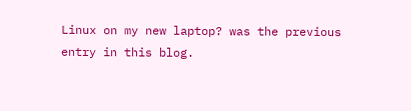Linux on my new laptop? was the previous entry in this blog.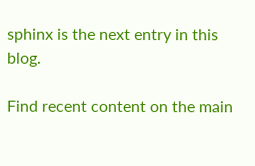sphinx is the next entry in this blog.

Find recent content on the main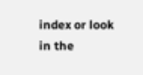index or look in the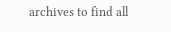archives to find all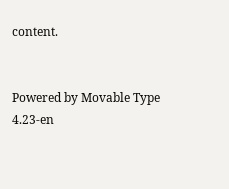content.


Powered by Movable Type 4.23-en